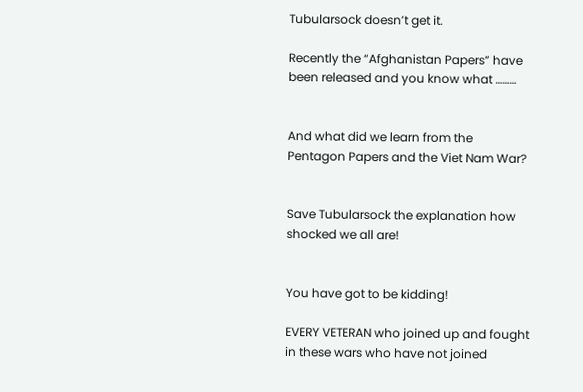Tubularsock doesn’t get it.

Recently the “Afghanistan Papers” have been released and you know what ………


And what did we learn from the Pentagon Papers and the Viet Nam War?


Save Tubularsock the explanation how shocked we all are!


You have got to be kidding!

EVERY VETERAN who joined up and fought in these wars who have not joined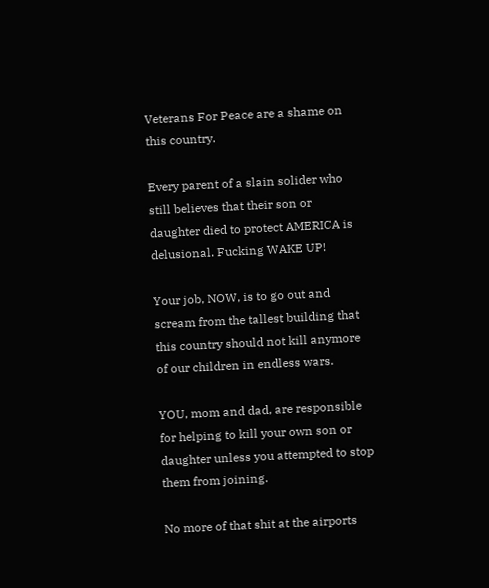Veterans For Peace are a shame on this country.

Every parent of a slain solider who still believes that their son or daughter died to protect AMERICA is delusional. Fucking WAKE UP!

Your job, NOW, is to go out and scream from the tallest building that this country should not kill anymore of our children in endless wars.

YOU, mom and dad, are responsible for helping to kill your own son or daughter unless you attempted to stop them from joining.

No more of that shit at the airports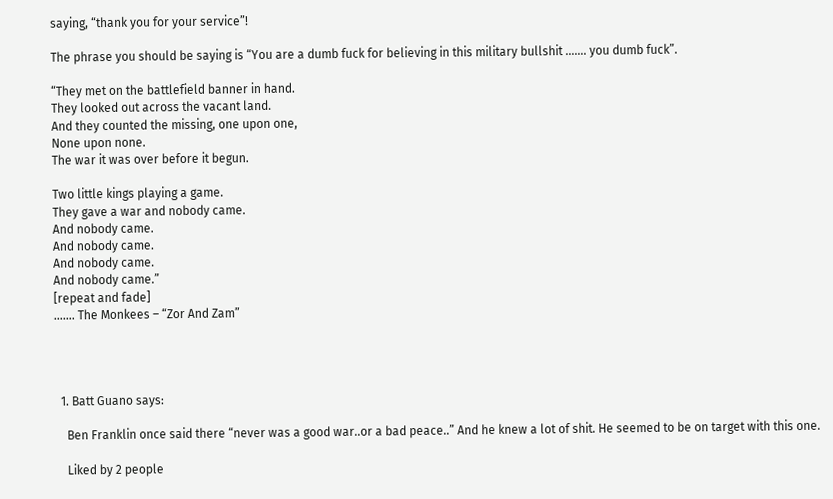saying, “thank you for your service”!

The phrase you should be saying is “You are a dumb fuck for believing in this military bullshit ……. you dumb fuck”.

“They met on the battlefield banner in hand.
They looked out across the vacant land.
And they counted the missing, one upon one,
None upon none.
The war it was over before it begun.

Two little kings playing a game.
They gave a war and nobody came.
And nobody came.
And nobody came.
And nobody came.
And nobody came.”
[repeat and fade]
……. The Monkees – “Zor And Zam”




  1. Batt Guano says:

    Ben Franklin once said there “never was a good war..or a bad peace..” And he knew a lot of shit. He seemed to be on target with this one.

    Liked by 2 people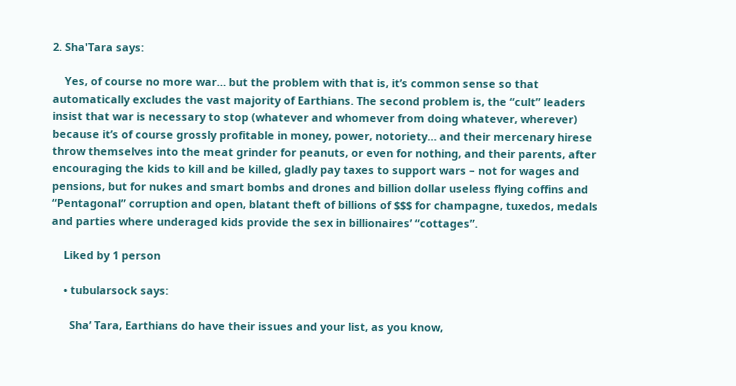2. Sha'Tara says:

    Yes, of course no more war… but the problem with that is, it’s common sense so that automatically excludes the vast majority of Earthians. The second problem is, the “cult” leaders insist that war is necessary to stop (whatever and whomever from doing whatever, wherever) because it’s of course grossly profitable in money, power, notoriety… and their mercenary hirese throw themselves into the meat grinder for peanuts, or even for nothing, and their parents, after encouraging the kids to kill and be killed, gladly pay taxes to support wars – not for wages and pensions, but for nukes and smart bombs and drones and billion dollar useless flying coffins and “Pentagonal” corruption and open, blatant theft of billions of $$$ for champagne, tuxedos, medals and parties where underaged kids provide the sex in billionaires’ “cottages”.

    Liked by 1 person

    • tubularsock says:

      Sha’ Tara, Earthians do have their issues and your list, as you know,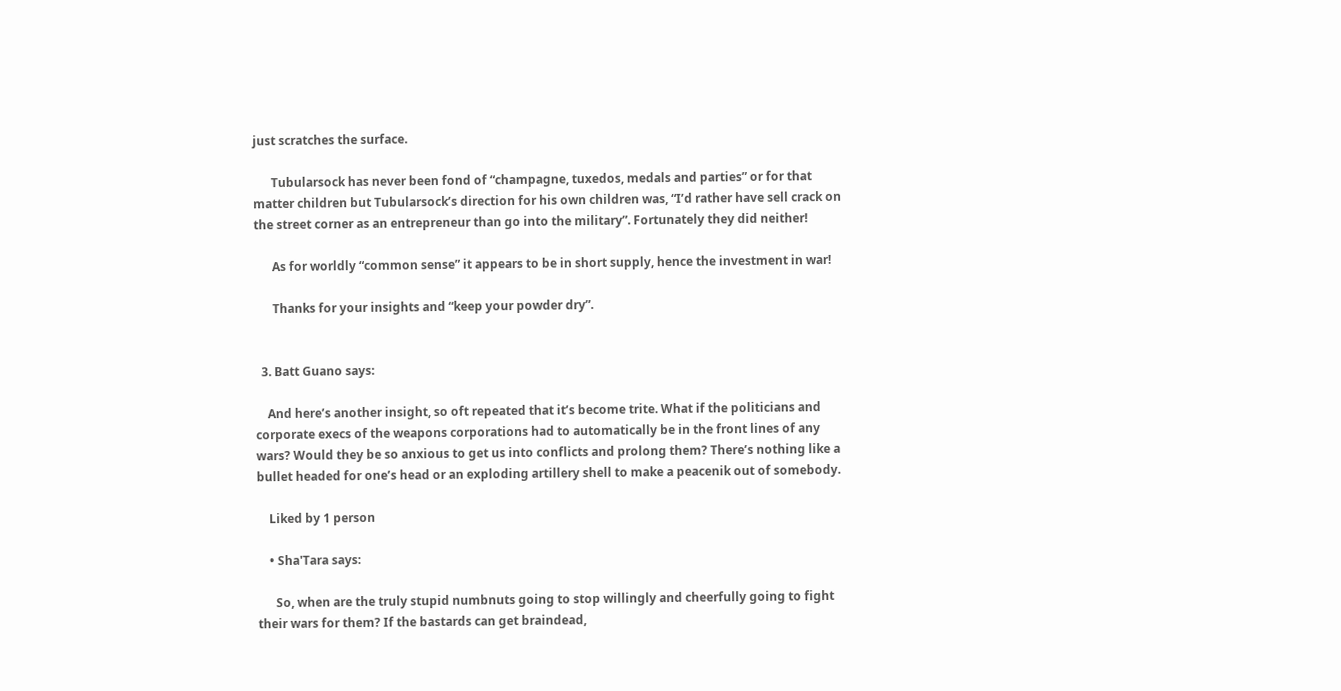just scratches the surface.

      Tubularsock has never been fond of “champagne, tuxedos, medals and parties” or for that matter children but Tubularsock’s direction for his own children was, “I’d rather have sell crack on the street corner as an entrepreneur than go into the military”. Fortunately they did neither!

      As for worldly “common sense” it appears to be in short supply, hence the investment in war!

      Thanks for your insights and “keep your powder dry”.


  3. Batt Guano says:

    And here’s another insight, so oft repeated that it’s become trite. What if the politicians and corporate execs of the weapons corporations had to automatically be in the front lines of any wars? Would they be so anxious to get us into conflicts and prolong them? There’s nothing like a bullet headed for one’s head or an exploding artillery shell to make a peacenik out of somebody.

    Liked by 1 person

    • Sha'Tara says:

      So, when are the truly stupid numbnuts going to stop willingly and cheerfully going to fight their wars for them? If the bastards can get braindead,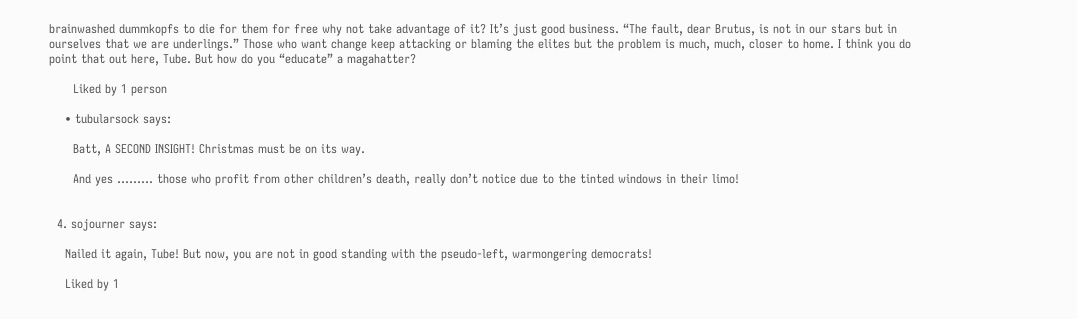brainwashed dummkopfs to die for them for free why not take advantage of it? It’s just good business. “The fault, dear Brutus, is not in our stars but in ourselves that we are underlings.” Those who want change keep attacking or blaming the elites but the problem is much, much, closer to home. I think you do point that out here, Tube. But how do you “educate” a magahatter?

      Liked by 1 person

    • tubularsock says:

      Batt, A SECOND INSIGHT! Christmas must be on its way.

      And yes ……… those who profit from other children’s death, really don’t notice due to the tinted windows in their limo!


  4. sojourner says:

    Nailed it again, Tube! But now, you are not in good standing with the pseudo-left, warmongering democrats!

    Liked by 1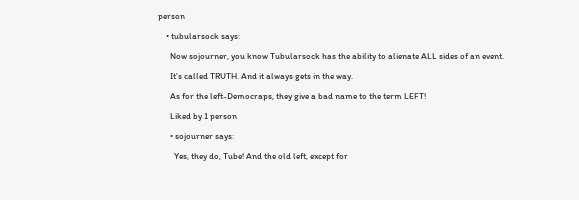person

    • tubularsock says:

      Now sojourner, you know Tubularsock has the ability to alienate ALL sides of an event.

      It’s called TRUTH. And it always gets in the way.

      As for the left-Democraps, they give a bad name to the term LEFT!

      Liked by 1 person

      • sojourner says:

        Yes, they do, Tube! And the old left, except for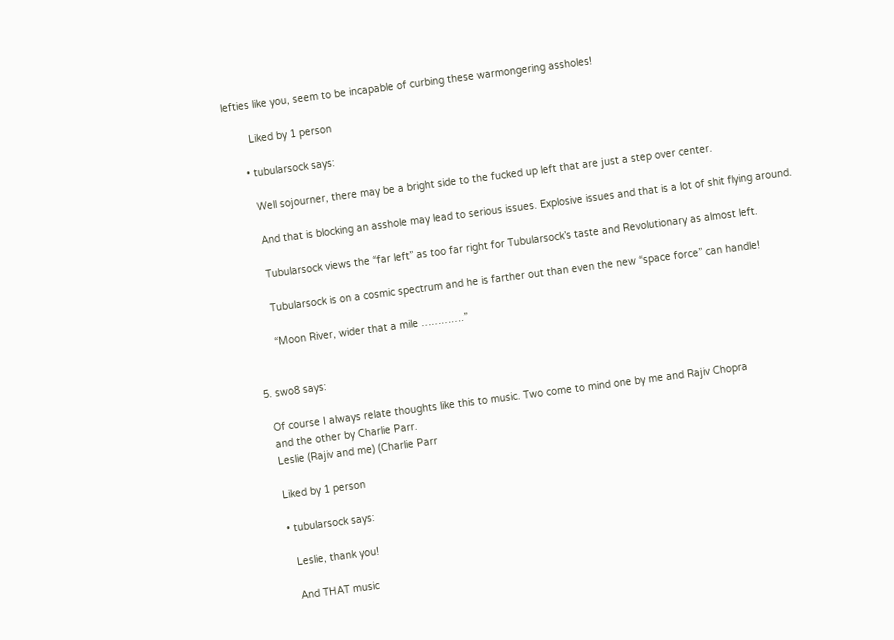lefties like you, seem to be incapable of curbing these warmongering assholes!

        Liked by 1 person

      • tubularsock says:

        Well sojourner, there may be a bright side to the fucked up left that are just a step over center.

        And that is blocking an asshole may lead to serious issues. Explosive issues and that is a lot of shit flying around.

        Tubularsock views the “far left” as too far right for Tubularsock’s taste and Revolutionary as almost left.

        Tubularsock is on a cosmic spectrum and he is farther out than even the new “space force” can handle!

        “Moon River, wider that a mile ………….”


  5. swo8 says:

    Of course I always relate thoughts like this to music. Two come to mind one by me and Rajiv Chopra
    and the other by Charlie Parr.
    Leslie (Rajiv and me) (Charlie Parr

    Liked by 1 person

    • tubularsock says:

      Leslie, thank you!

      And THAT music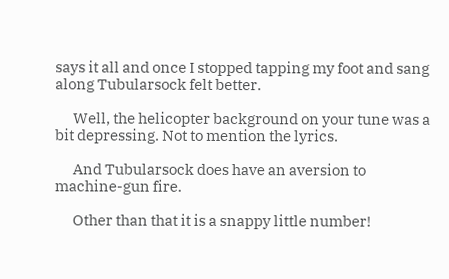says it all and once I stopped tapping my foot and sang along Tubularsock felt better.

      Well, the helicopter background on your tune was a bit depressing. Not to mention the lyrics.

      And Tubularsock does have an aversion to machine-gun fire.

      Other than that it is a snappy little number!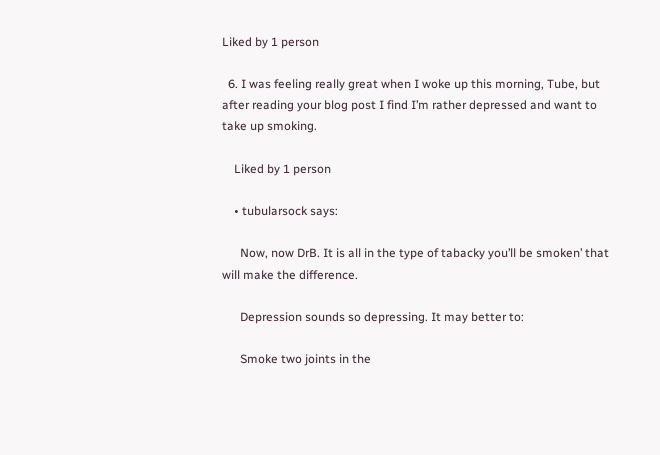Liked by 1 person

  6. I was feeling really great when I woke up this morning, Tube, but after reading your blog post I find I’m rather depressed and want to take up smoking.

    Liked by 1 person

    • tubularsock says:

      Now, now DrB. It is all in the type of tabacky you’ll be smoken’ that will make the difference.

      Depression sounds so depressing. It may better to:

      Smoke two joints in the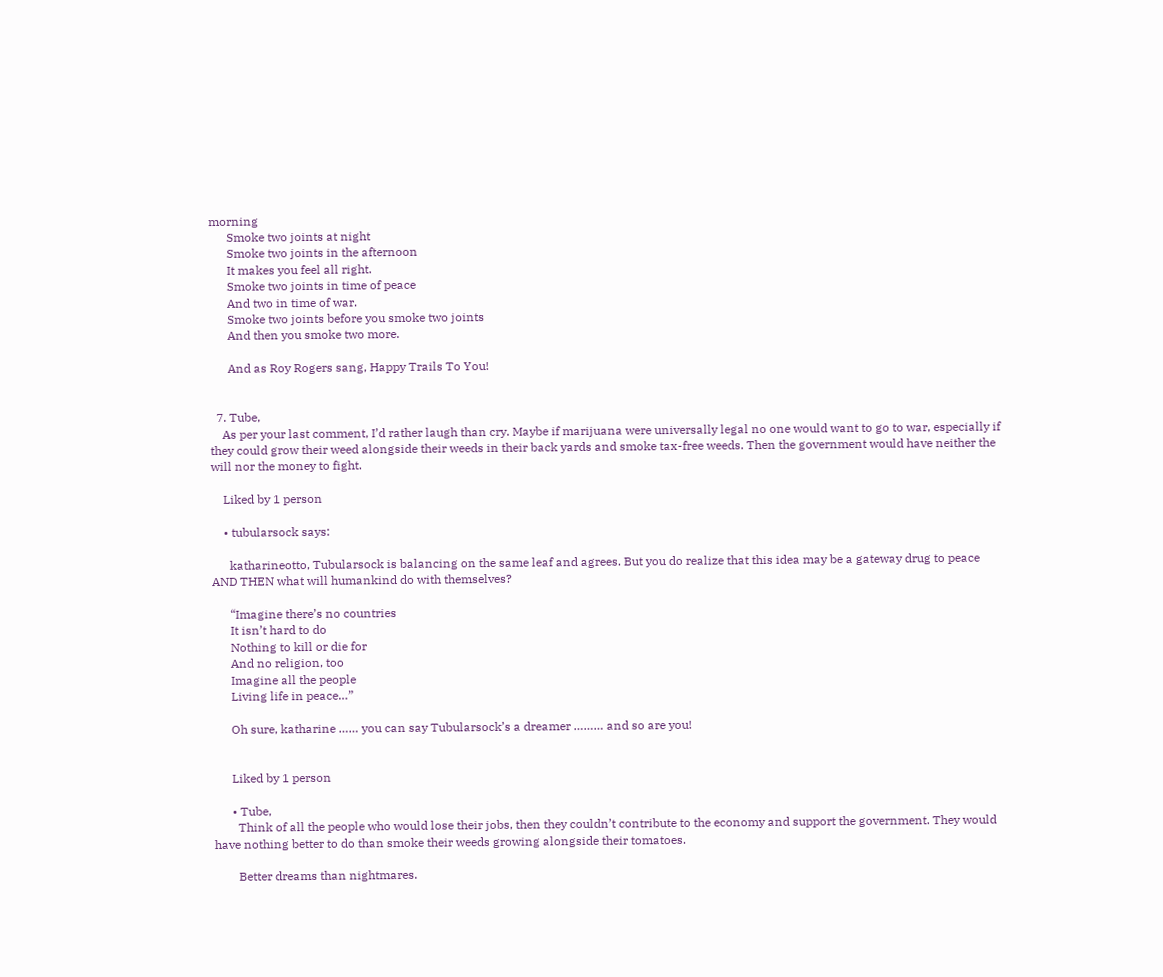morning
      Smoke two joints at night
      Smoke two joints in the afternoon
      It makes you feel all right.
      Smoke two joints in time of peace
      And two in time of war.
      Smoke two joints before you smoke two joints
      And then you smoke two more.

      And as Roy Rogers sang, Happy Trails To You!


  7. Tube,
    As per your last comment, I’d rather laugh than cry. Maybe if marijuana were universally legal no one would want to go to war, especially if they could grow their weed alongside their weeds in their back yards and smoke tax-free weeds. Then the government would have neither the will nor the money to fight.

    Liked by 1 person

    • tubularsock says:

      katharineotto, Tubularsock is balancing on the same leaf and agrees. But you do realize that this idea may be a gateway drug to peace AND THEN what will humankind do with themselves?

      “Imagine there’s no countries
      It isn’t hard to do
      Nothing to kill or die for
      And no religion, too
      Imagine all the people
      Living life in peace…”

      Oh sure, katharine …… you can say Tubularsock’s a dreamer ……… and so are you!


      Liked by 1 person

      • Tube,
        Think of all the people who would lose their jobs, then they couldn’t contribute to the economy and support the government. They would have nothing better to do than smoke their weeds growing alongside their tomatoes.

        Better dreams than nightmares.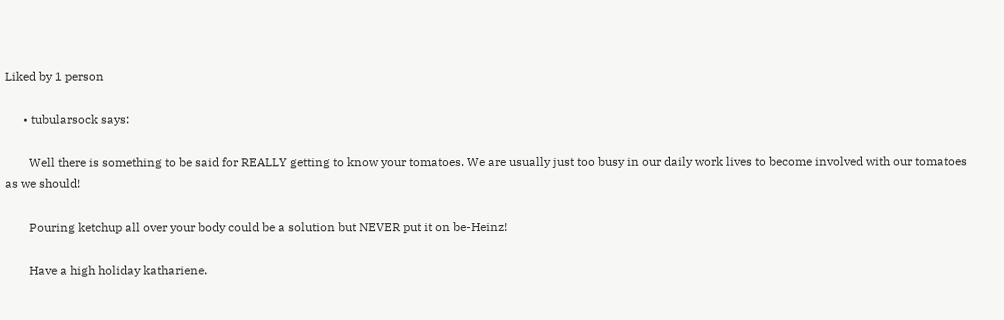Liked by 1 person

      • tubularsock says:

        Well there is something to be said for REALLY getting to know your tomatoes. We are usually just too busy in our daily work lives to become involved with our tomatoes as we should!

        Pouring ketchup all over your body could be a solution but NEVER put it on be-Heinz!

        Have a high holiday kathariene.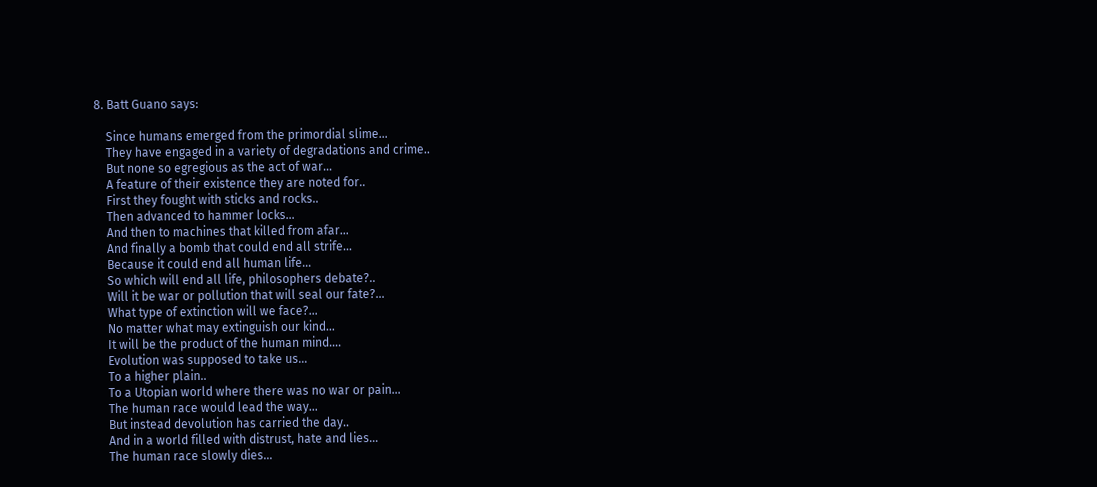8. Batt Guano says:

    Since humans emerged from the primordial slime…
    They have engaged in a variety of degradations and crime..
    But none so egregious as the act of war…
    A feature of their existence they are noted for..
    First they fought with sticks and rocks..
    Then advanced to hammer locks…
    And then to machines that killed from afar…
    And finally a bomb that could end all strife…
    Because it could end all human life…
    So which will end all life, philosophers debate?..
    Will it be war or pollution that will seal our fate?…
    What type of extinction will we face?…
    No matter what may extinguish our kind…
    It will be the product of the human mind….
    Evolution was supposed to take us…
    To a higher plain..
    To a Utopian world where there was no war or pain…
    The human race would lead the way…
    But instead devolution has carried the day..
    And in a world filled with distrust, hate and lies…
    The human race slowly dies…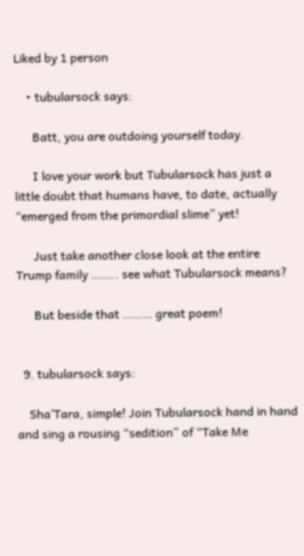Liked by 1 person

    • tubularsock says:

      Batt, you are outdoing yourself today.

      I love your work but Tubularsock has just a little doubt that humans have, to date, actually “emerged from the primordial slime” yet!

      Just take another close look at the entire Trump family …….. see what Tubularsock means?

      But beside that ……… great poem!


  9. tubularsock says:

    Sha’Tara, simple! Join Tubularsock hand in hand and sing a rousing “sedition” of “Take Me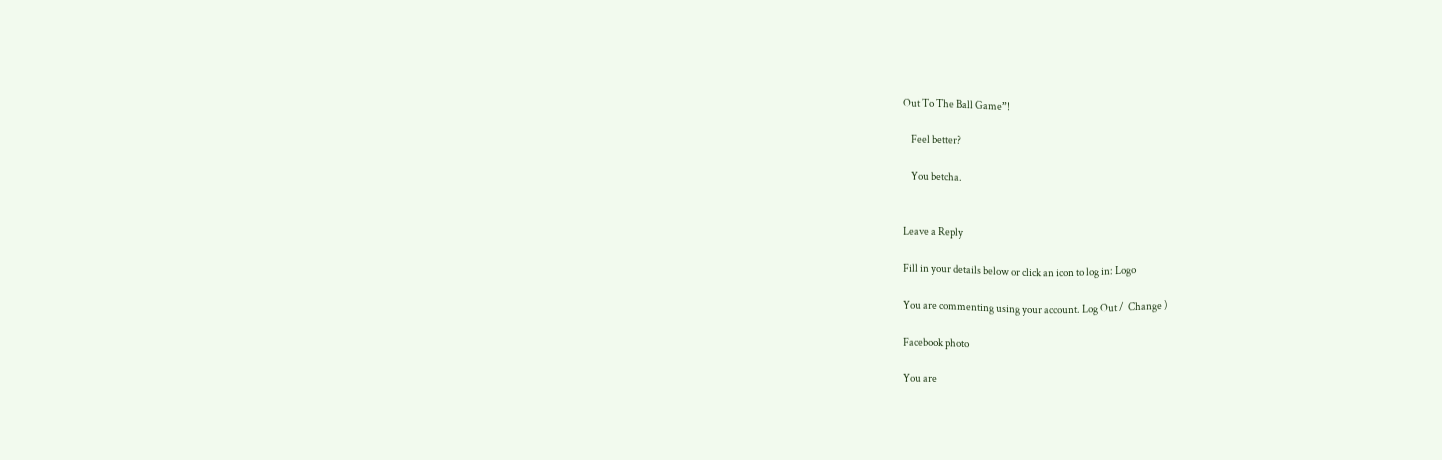Out To The Ball Game”!

    Feel better?

    You betcha.


Leave a Reply

Fill in your details below or click an icon to log in: Logo

You are commenting using your account. Log Out /  Change )

Facebook photo

You are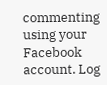commenting using your Facebook account. Log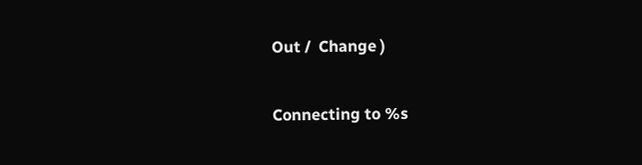Out /  Change )

Connecting to %s